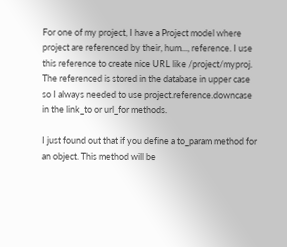For one of my project, I have a Project model where project are referenced by their, hum..., reference. I use this reference to create nice URL like /project/myproj. The referenced is stored in the database in upper case so I always needed to use project.reference.downcase in the link_to or url_for methods.

I just found out that if you define a to_param method for an object. This method will be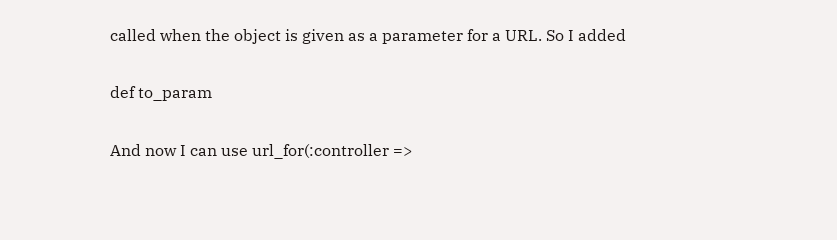called when the object is given as a parameter for a URL. So I added

def to_param

And now I can use url_for(:controller =>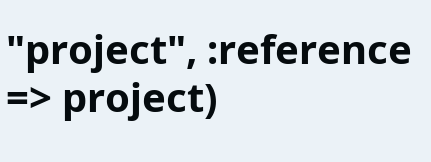"project", :reference => project)